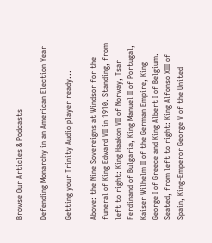Browse Our Articles & Podcasts

Defending Monarchy in an American Election Year

Getting your Trinity Audio player ready...

Above: the Nine Sovereigns at Windsor for the funeral of King Edward VII in 1910. Standing, from left to right: King Haakon VII of Norway, Tsar Ferdinand of Bulgaria, King Manuel II of Portugal, Kaiser Wilhelm II of the German Empire, King George I of Greece and King Albert I of Belgium. Seated, from left to right: King Alfonso XIII of Spain, King-Emperor George V of the United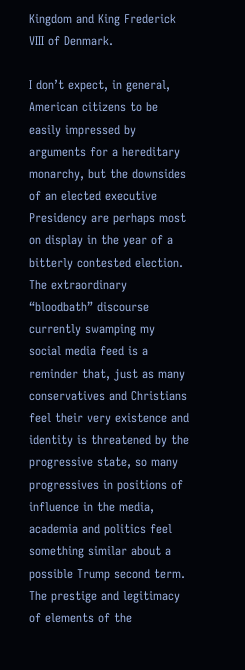Kingdom and King Frederick VIII of Denmark.

I don’t expect, in general, American citizens to be easily impressed by arguments for a hereditary monarchy, but the downsides of an elected executive Presidency are perhaps most on display in the year of a bitterly contested election. The extraordinary “bloodbath” discourse currently swamping my social media feed is a reminder that, just as many conservatives and Christians feel their very existence and identity is threatened by the progressive state, so many progressives in positions of influence in the media, academia and politics feel something similar about a possible Trump second term. The prestige and legitimacy of elements of the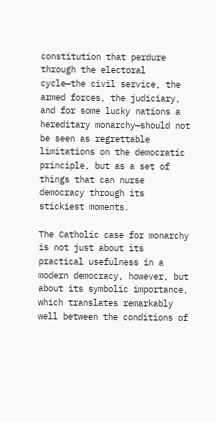constitution that perdure through the electoral cycle—the civil service, the armed forces, the judiciary, and for some lucky nations a hereditary monarchy—should not be seen as regrettable limitations on the democratic principle, but as a set of things that can nurse democracy through its stickiest moments.

The Catholic case for monarchy is not just about its practical usefulness in a modern democracy, however, but about its symbolic importance, which translates remarkably well between the conditions of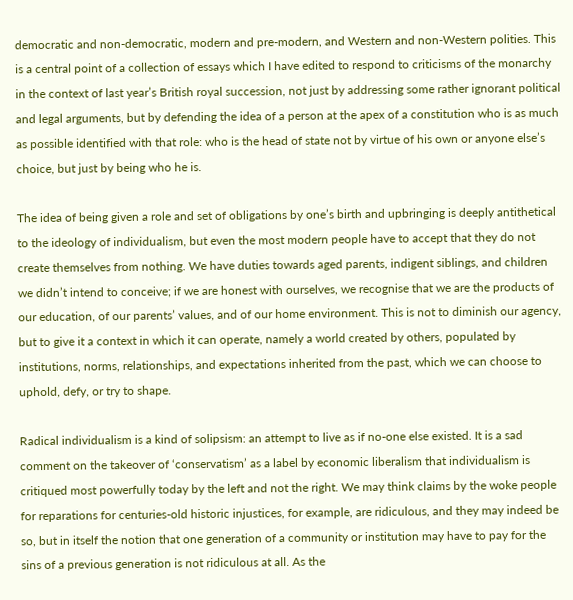democratic and non-democratic, modern and pre-modern, and Western and non-Western polities. This is a central point of a collection of essays which I have edited to respond to criticisms of the monarchy in the context of last year’s British royal succession, not just by addressing some rather ignorant political and legal arguments, but by defending the idea of a person at the apex of a constitution who is as much as possible identified with that role: who is the head of state not by virtue of his own or anyone else’s choice, but just by being who he is.

The idea of being given a role and set of obligations by one’s birth and upbringing is deeply antithetical to the ideology of individualism, but even the most modern people have to accept that they do not create themselves from nothing. We have duties towards aged parents, indigent siblings, and children we didn’t intend to conceive; if we are honest with ourselves, we recognise that we are the products of our education, of our parents’ values, and of our home environment. This is not to diminish our agency, but to give it a context in which it can operate, namely a world created by others, populated by institutions, norms, relationships, and expectations inherited from the past, which we can choose to uphold, defy, or try to shape.

Radical individualism is a kind of solipsism: an attempt to live as if no-one else existed. It is a sad comment on the takeover of ‘conservatism’ as a label by economic liberalism that individualism is critiqued most powerfully today by the left and not the right. We may think claims by the woke people for reparations for centuries-old historic injustices, for example, are ridiculous, and they may indeed be so, but in itself the notion that one generation of a community or institution may have to pay for the sins of a previous generation is not ridiculous at all. As the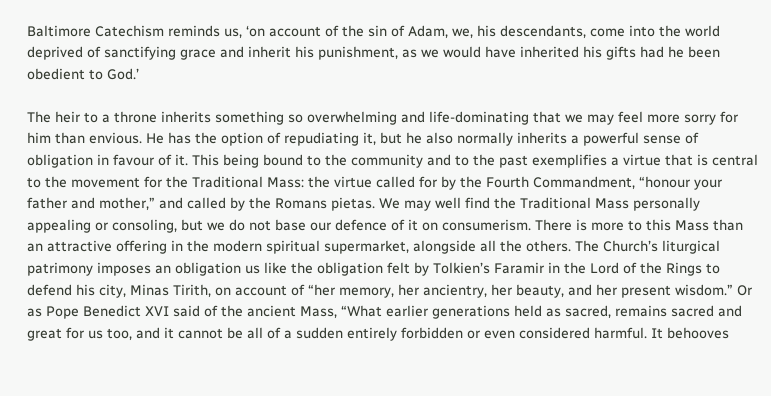Baltimore Catechism reminds us, ‘on account of the sin of Adam, we, his descendants, come into the world deprived of sanctifying grace and inherit his punishment, as we would have inherited his gifts had he been obedient to God.’

The heir to a throne inherits something so overwhelming and life-dominating that we may feel more sorry for him than envious. He has the option of repudiating it, but he also normally inherits a powerful sense of obligation in favour of it. This being bound to the community and to the past exemplifies a virtue that is central to the movement for the Traditional Mass: the virtue called for by the Fourth Commandment, “honour your father and mother,” and called by the Romans pietas. We may well find the Traditional Mass personally appealing or consoling, but we do not base our defence of it on consumerism. There is more to this Mass than an attractive offering in the modern spiritual supermarket, alongside all the others. The Church’s liturgical patrimony imposes an obligation us like the obligation felt by Tolkien’s Faramir in the Lord of the Rings to defend his city, Minas Tirith, on account of “her memory, her ancientry, her beauty, and her present wisdom.” Or as Pope Benedict XVI said of the ancient Mass, “What earlier generations held as sacred, remains sacred and great for us too, and it cannot be all of a sudden entirely forbidden or even considered harmful. It behooves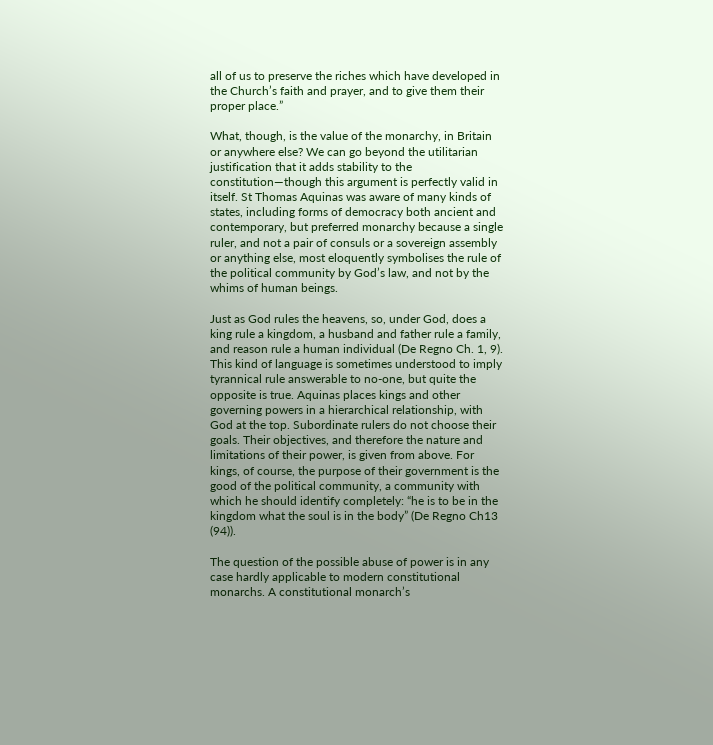all of us to preserve the riches which have developed in the Church’s faith and prayer, and to give them their proper place.”

What, though, is the value of the monarchy, in Britain or anywhere else? We can go beyond the utilitarian justification that it adds stability to the constitution—though this argument is perfectly valid in itself. St Thomas Aquinas was aware of many kinds of states, including forms of democracy both ancient and contemporary, but preferred monarchy because a single ruler, and not a pair of consuls or a sovereign assembly or anything else, most eloquently symbolises the rule of the political community by God’s law, and not by the whims of human beings.

Just as God rules the heavens, so, under God, does a king rule a kingdom, a husband and father rule a family, and reason rule a human individual (De Regno Ch. 1, 9). This kind of language is sometimes understood to imply tyrannical rule answerable to no-one, but quite the opposite is true. Aquinas places kings and other governing powers in a hierarchical relationship, with God at the top. Subordinate rulers do not choose their goals. Their objectives, and therefore the nature and limitations of their power, is given from above. For kings, of course, the purpose of their government is the good of the political community, a community with which he should identify completely: “he is to be in the kingdom what the soul is in the body” (De Regno Ch13 (94)).

The question of the possible abuse of power is in any case hardly applicable to modern constitutional monarchs. A constitutional monarch’s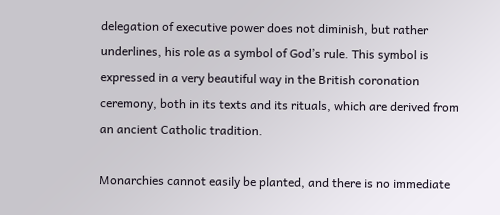delegation of executive power does not diminish, but rather underlines, his role as a symbol of God’s rule. This symbol is expressed in a very beautiful way in the British coronation ceremony, both in its texts and its rituals, which are derived from an ancient Catholic tradition.

Monarchies cannot easily be planted, and there is no immediate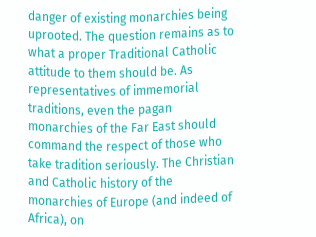danger of existing monarchies being uprooted. The question remains as to what a proper Traditional Catholic attitude to them should be. As representatives of immemorial traditions, even the pagan monarchies of the Far East should command the respect of those who take tradition seriously. The Christian and Catholic history of the monarchies of Europe (and indeed of Africa), on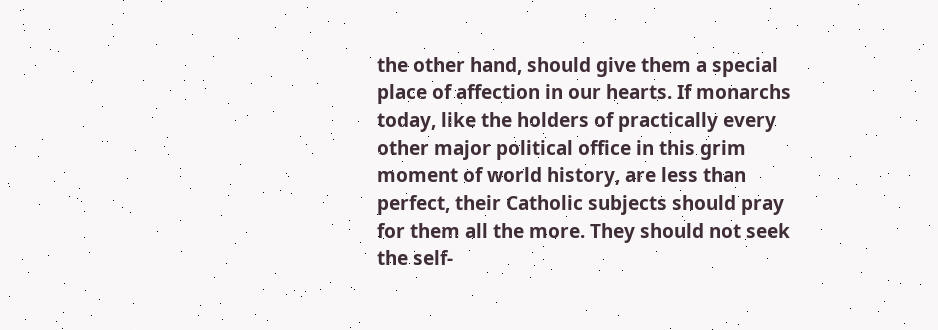the other hand, should give them a special place of affection in our hearts. If monarchs today, like the holders of practically every other major political office in this grim moment of world history, are less than perfect, their Catholic subjects should pray for them all the more. They should not seek the self-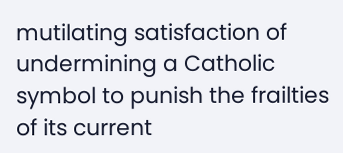mutilating satisfaction of undermining a Catholic symbol to punish the frailties of its current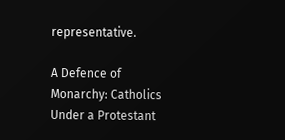representative.

A Defence of Monarchy: Catholics Under a Protestant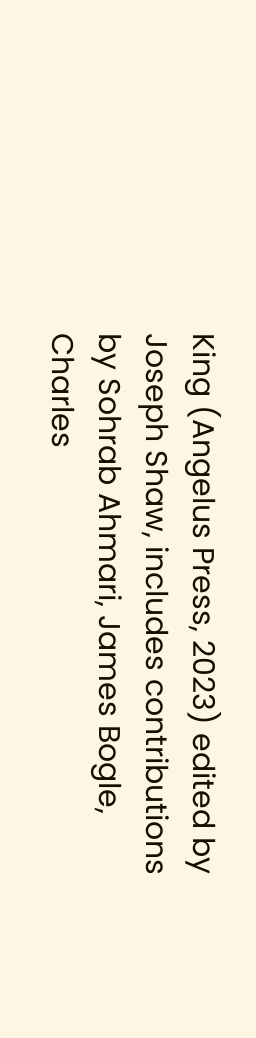King (Angelus Press, 2023) edited by Joseph Shaw, includes contributions by Sohrab Ahmari, James Bogle, Charles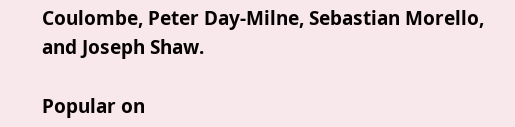Coulombe, Peter Day-Milne, Sebastian Morello, and Joseph Shaw.

Popular on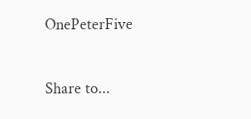OnePeterFive

Share to...